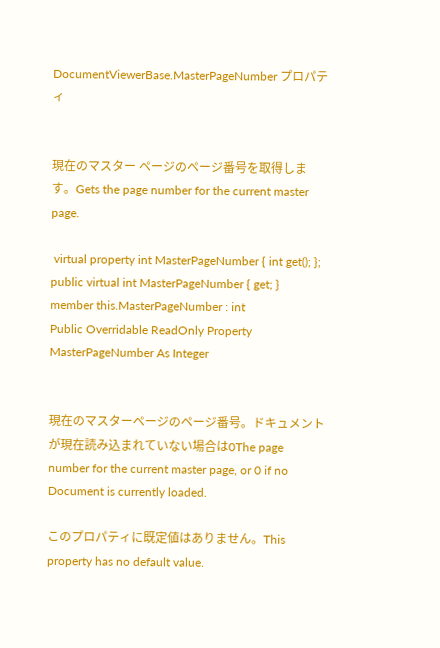DocumentViewerBase.MasterPageNumber プロパティ


現在のマスター ページのページ番号を取得します。Gets the page number for the current master page.

 virtual property int MasterPageNumber { int get(); };
public virtual int MasterPageNumber { get; }
member this.MasterPageNumber : int
Public Overridable ReadOnly Property MasterPageNumber As Integer


現在のマスターページのページ番号。ドキュメントが現在読み込まれていない場合は0The page number for the current master page, or 0 if no Document is currently loaded.

このプロパティに既定値はありません。This property has no default value.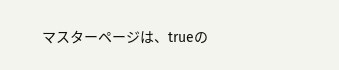マスターページは、trueの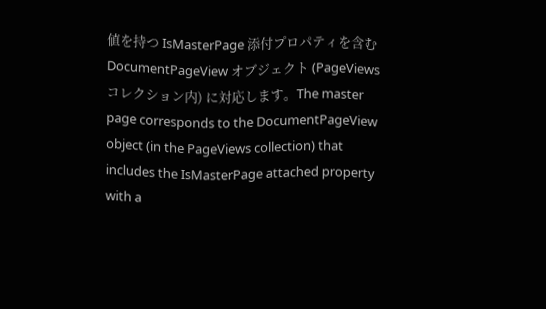値を持つ IsMasterPage 添付プロパティを含む DocumentPageView オブジェクト (PageViews コレクション内) に対応します。The master page corresponds to the DocumentPageView object (in the PageViews collection) that includes the IsMasterPage attached property with a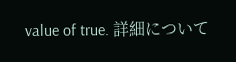value of true. 詳細について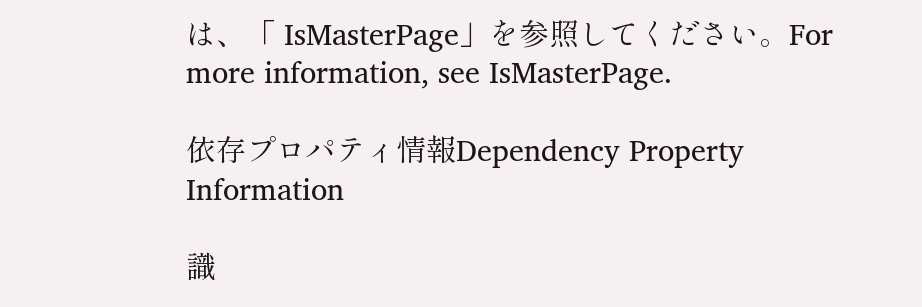は、「 IsMasterPage」を参照してください。For more information, see IsMasterPage.

依存プロパティ情報Dependency Property Information

識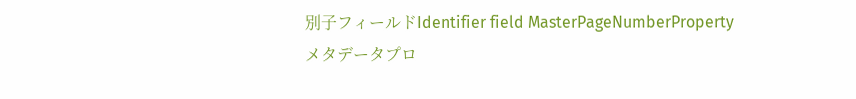別子フィールドIdentifier field MasterPageNumberProperty
メタデータプロ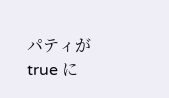パティが true に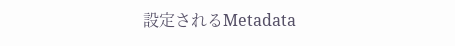設定されるMetadata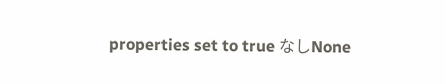properties set to true なしNone